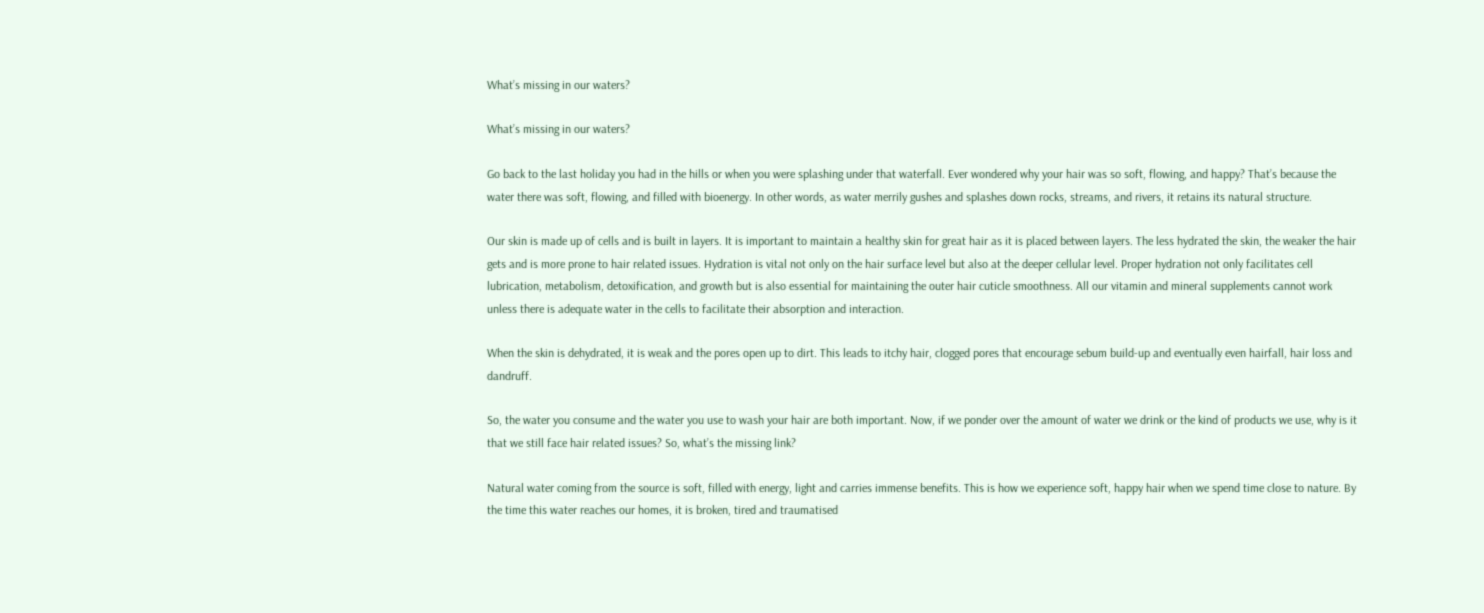What’s missing in our waters?

What’s missing in our waters?

Go back to the last holiday you had in the hills or when you were splashing under that waterfall. Ever wondered why your hair was so soft, flowing, and happy? That’s because the water there was soft, flowing, and filled with bioenergy. In other words, as water merrily gushes and splashes down rocks, streams, and rivers, it retains its natural structure.

Our skin is made up of cells and is built in layers. It is important to maintain a healthy skin for great hair as it is placed between layers. The less hydrated the skin, the weaker the hair gets and is more prone to hair related issues. Hydration is vital not only on the hair surface level but also at the deeper cellular level. Proper hydration not only facilitates cell lubrication, metabolism, detoxification, and growth but is also essential for maintaining the outer hair cuticle smoothness. All our vitamin and mineral supplements cannot work unless there is adequate water in the cells to facilitate their absorption and interaction.

When the skin is dehydrated, it is weak and the pores open up to dirt. This leads to itchy hair, clogged pores that encourage sebum build-up and eventually even hairfall, hair loss and dandruff.

So, the water you consume and the water you use to wash your hair are both important. Now, if we ponder over the amount of water we drink or the kind of products we use, why is it that we still face hair related issues? So, what’s the missing link?

Natural water coming from the source is soft, filled with energy, light and carries immense benefits. This is how we experience soft, happy hair when we spend time close to nature. By the time this water reaches our homes, it is broken, tired and traumatised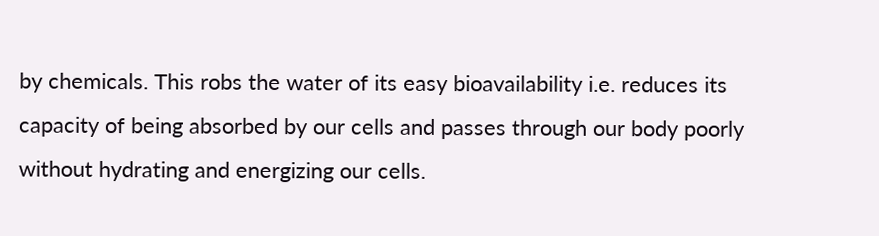by chemicals. This robs the water of its easy bioavailability i.e. reduces its capacity of being absorbed by our cells and passes through our body poorly without hydrating and energizing our cells.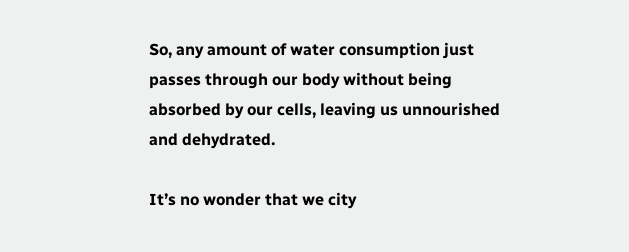So, any amount of water consumption just passes through our body without being absorbed by our cells, leaving us unnourished and dehydrated.

It’s no wonder that we city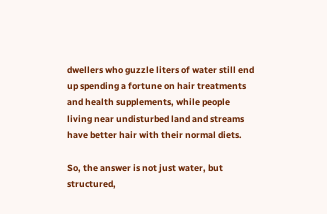dwellers who guzzle liters of water still end up spending a fortune on hair treatments and health supplements, while people living near undisturbed land and streams have better hair with their normal diets.

So, the answer is not just water, but structured,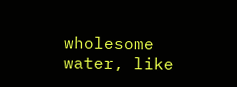wholesome water, like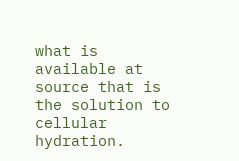what is available at source that is the solution to cellular hydration.